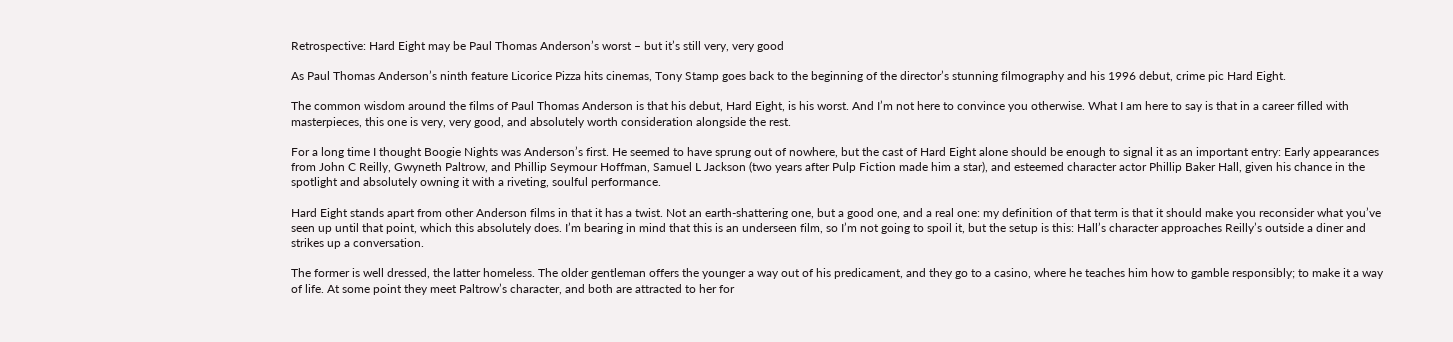Retrospective: Hard Eight may be Paul Thomas Anderson’s worst – but it’s still very, very good

As Paul Thomas Anderson’s ninth feature Licorice Pizza hits cinemas, Tony Stamp goes back to the beginning of the director’s stunning filmography and his 1996 debut, crime pic Hard Eight.

The common wisdom around the films of Paul Thomas Anderson is that his debut, Hard Eight, is his worst. And I’m not here to convince you otherwise. What I am here to say is that in a career filled with masterpieces, this one is very, very good, and absolutely worth consideration alongside the rest.

For a long time I thought Boogie Nights was Anderson’s first. He seemed to have sprung out of nowhere, but the cast of Hard Eight alone should be enough to signal it as an important entry: Early appearances from John C Reilly, Gwyneth Paltrow, and Phillip Seymour Hoffman, Samuel L Jackson (two years after Pulp Fiction made him a star), and esteemed character actor Phillip Baker Hall, given his chance in the spotlight and absolutely owning it with a riveting, soulful performance.

Hard Eight stands apart from other Anderson films in that it has a twist. Not an earth-shattering one, but a good one, and a real one: my definition of that term is that it should make you reconsider what you’ve seen up until that point, which this absolutely does. I’m bearing in mind that this is an underseen film, so I’m not going to spoil it, but the setup is this: Hall’s character approaches Reilly’s outside a diner and strikes up a conversation.

The former is well dressed, the latter homeless. The older gentleman offers the younger a way out of his predicament, and they go to a casino, where he teaches him how to gamble responsibly; to make it a way of life. At some point they meet Paltrow’s character, and both are attracted to her for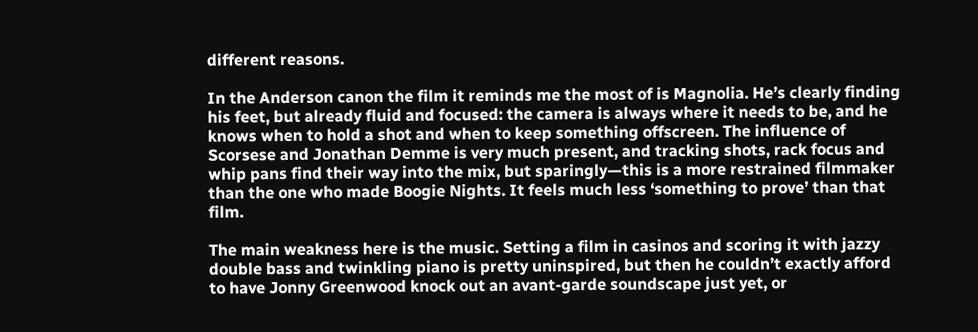different reasons.

In the Anderson canon the film it reminds me the most of is Magnolia. He’s clearly finding his feet, but already fluid and focused: the camera is always where it needs to be, and he knows when to hold a shot and when to keep something offscreen. The influence of Scorsese and Jonathan Demme is very much present, and tracking shots, rack focus and whip pans find their way into the mix, but sparingly—this is a more restrained filmmaker than the one who made Boogie Nights. It feels much less ‘something to prove’ than that film.

The main weakness here is the music. Setting a film in casinos and scoring it with jazzy double bass and twinkling piano is pretty uninspired, but then he couldn’t exactly afford to have Jonny Greenwood knock out an avant-garde soundscape just yet, or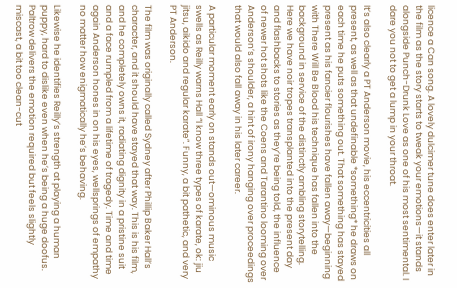licence a Can song. A lovely dulcimer tune does enter later in the film as the story starts to tweak your emotions—it stands alongside Punch-Drunk Love as one of his most sentimental. I dare you not to get a lump in your throat.

It’s also clearly a PT Anderson movie, his eccentricities all present, as well as that undefinable *something* he draws on each time he puts something out. That something has stayed present as his fancier flourishes have fallen away—beginning with There Will Be Blood his technique has fallen into the background in service of the distinctly ambling storytelling. Here we have noir tropes transplanted into the present day and flashbacks to stories as they’re being told, the influence of newer hot shots like the Coens and Tarantino looming over Anderson’s shoulder, a hint of irony hanging over proceedings that would also fall away in his later career.

A particular moment early on stands out—ominous music swells as Reilly warns Hall “I know three types of karate, ok: jiu jitsu, aikido and regular karate”. Funny, a bit pathetic, and very PT Anderson.

The film was originally called Sydney after Phillip Baker Hall’s character, and it should have stayed that way. This is his film, and he completely owns it, radiating dignity in a pristine suit and a face rumpled from a lifetime of tragedy. Time and time again Anderson hones in on his eyes, wellsprings of empathy no matter how enigmatically he’s behaving.

Likewise he identifies Reilly’s strength at playing a human puppy, hard to dislike even when he’s being a huge doofus. Paltrow delivers the emotion required but feels slightly miscast, a bit too clean-cut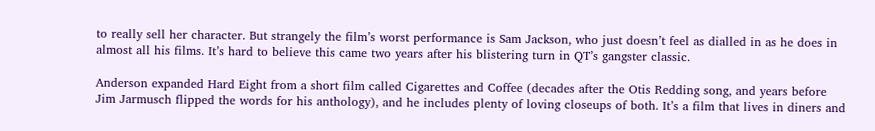to really sell her character. But strangely the film’s worst performance is Sam Jackson, who just doesn’t feel as dialled in as he does in almost all his films. It’s hard to believe this came two years after his blistering turn in QT’s gangster classic.

Anderson expanded Hard Eight from a short film called Cigarettes and Coffee (decades after the Otis Redding song, and years before Jim Jarmusch flipped the words for his anthology), and he includes plenty of loving closeups of both. It’s a film that lives in diners and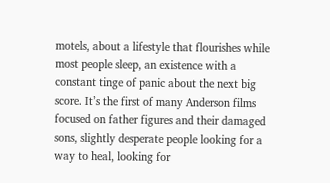motels, about a lifestyle that flourishes while most people sleep, an existence with a constant tinge of panic about the next big score. It’s the first of many Anderson films focused on father figures and their damaged sons, slightly desperate people looking for a way to heal, looking for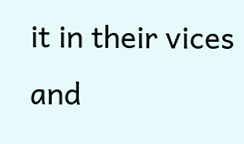it in their vices and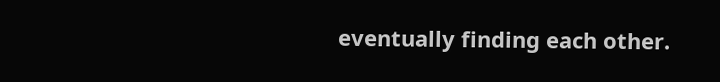eventually finding each other.